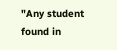"Any student found in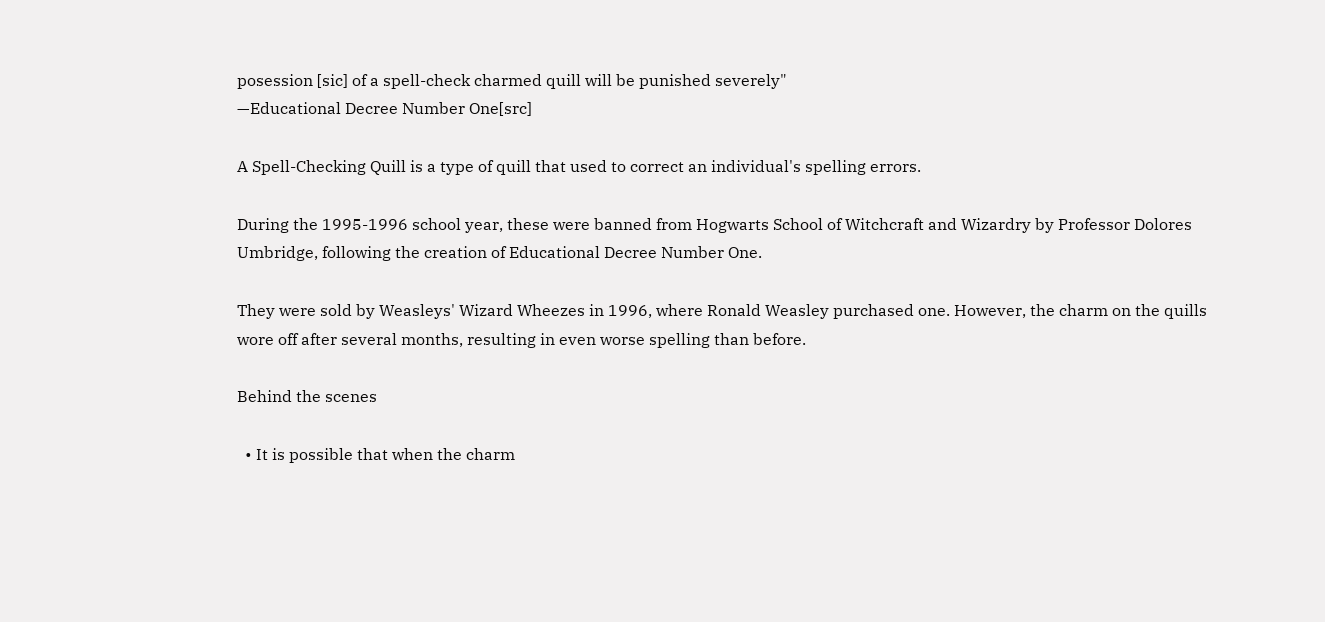posession [sic] of a spell-check charmed quill will be punished severely"
—Educational Decree Number One[src]

A Spell-Checking Quill is a type of quill that used to correct an individual's spelling errors.

During the 1995-1996 school year, these were banned from Hogwarts School of Witchcraft and Wizardry by Professor Dolores Umbridge, following the creation of Educational Decree Number One.

They were sold by Weasleys' Wizard Wheezes in 1996, where Ronald Weasley purchased one. However, the charm on the quills wore off after several months, resulting in even worse spelling than before.

Behind the scenes

  • It is possible that when the charm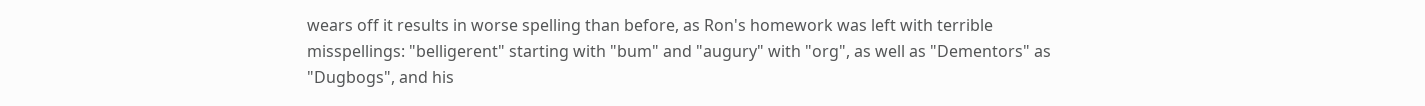wears off it results in worse spelling than before, as Ron's homework was left with terrible misspellings: "belligerent" starting with "bum" and "augury" with "org", as well as "Dementors" as "Dugbogs", and his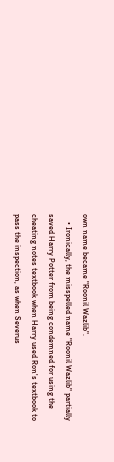own name became "Roonil Wazlib".
    • Ironically, the misspelled name "Roonil Wazlib" partially saved Harry Potter from being condemned for using the cheating notes textbook when Harry used Ron's textbook to pass the inspection, as when Severus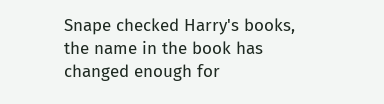Snape checked Harry's books, the name in the book has changed enough for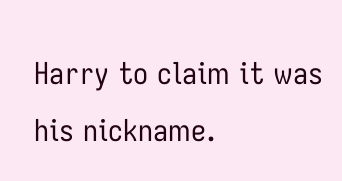Harry to claim it was his nickname.